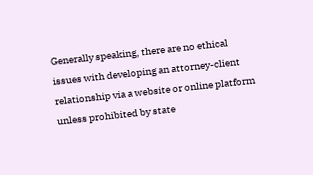Generally speaking, there are no ethical issues with developing an attorney-client relationship via a website or online platform unless prohibited by state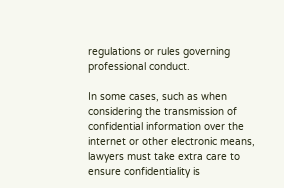regulations or rules governing professional conduct.

In some cases, such as when considering the transmission of confidential information over the internet or other electronic means, lawyers must take extra care to ensure confidentiality is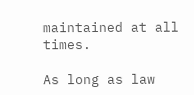maintained at all times.

As long as law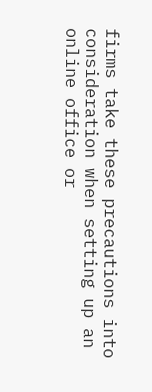firms take these precautions into consideration when setting up an online office or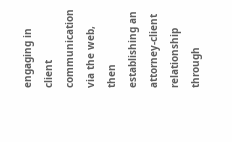engaging in client communication via the web, then establishing an attorney-client relationship through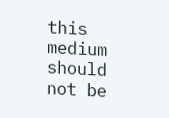this medium should not be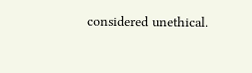considered unethical.